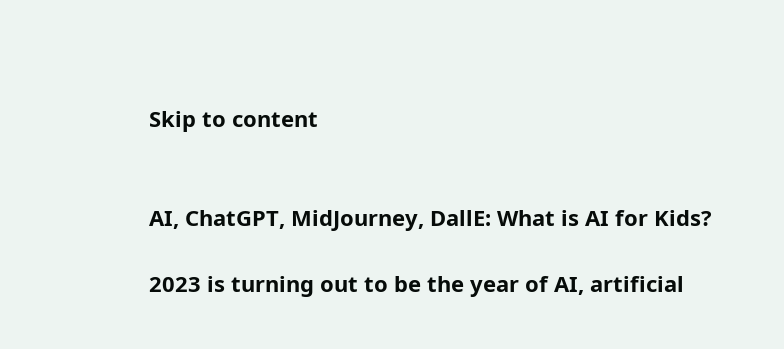Skip to content


AI, ChatGPT, MidJourney, DallE: What is AI for Kids?

2023 is turning out to be the year of AI, artificial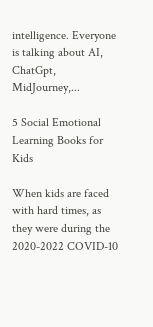intelligence. Everyone is talking about AI, ChatGpt, MidJourney,...

5 Social Emotional Learning Books for Kids

When kids are faced with hard times, as they were during the 2020-2022 COVID-10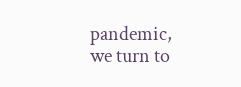pandemic, we turn to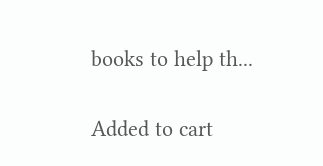books to help th...

Added to cart